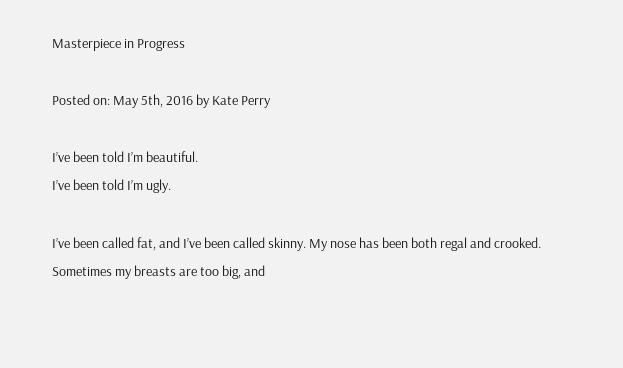Masterpiece in Progress

Posted on: May 5th, 2016 by Kate Perry

I’ve been told I’m beautiful.
I’ve been told I’m ugly.

I’ve been called fat, and I’ve been called skinny. My nose has been both regal and crooked. Sometimes my breasts are too big, and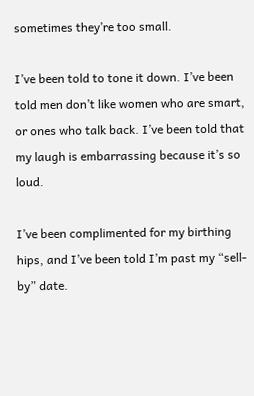sometimes they’re too small.

I’ve been told to tone it down. I’ve been told men don’t like women who are smart, or ones who talk back. I’ve been told that my laugh is embarrassing because it’s so loud.

I’ve been complimented for my birthing hips, and I’ve been told I’m past my “sell-by” date.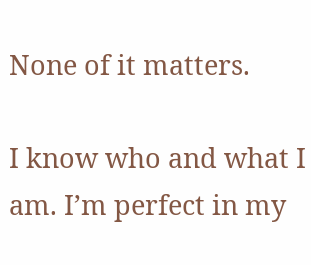None of it matters.

I know who and what I am. I’m perfect in my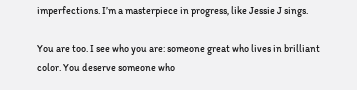imperfections. I’m a masterpiece in progress, like Jessie J sings.

You are too. I see who you are: someone great who lives in brilliant color. You deserve someone who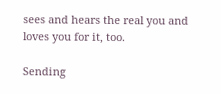sees and hears the real you and loves you for it, too.

Sending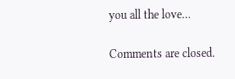you all the love…

Comments are closed.